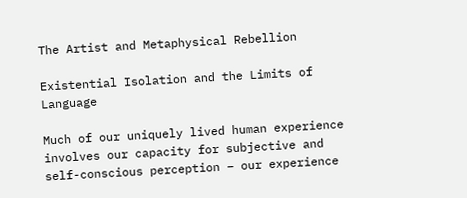The Artist and Metaphysical Rebellion

Existential Isolation and the Limits of Language

Much of our uniquely lived human experience involves our capacity for subjective and self-conscious perception – our experience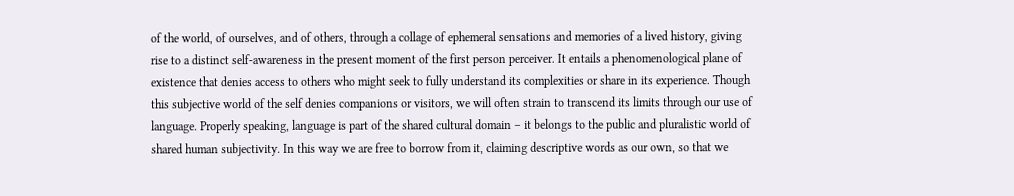of the world, of ourselves, and of others, through a collage of ephemeral sensations and memories of a lived history, giving rise to a distinct self-awareness in the present moment of the first person perceiver. It entails a phenomenological plane of existence that denies access to others who might seek to fully understand its complexities or share in its experience. Though this subjective world of the self denies companions or visitors, we will often strain to transcend its limits through our use of language. Properly speaking, language is part of the shared cultural domain – it belongs to the public and pluralistic world of shared human subjectivity. In this way we are free to borrow from it, claiming descriptive words as our own, so that we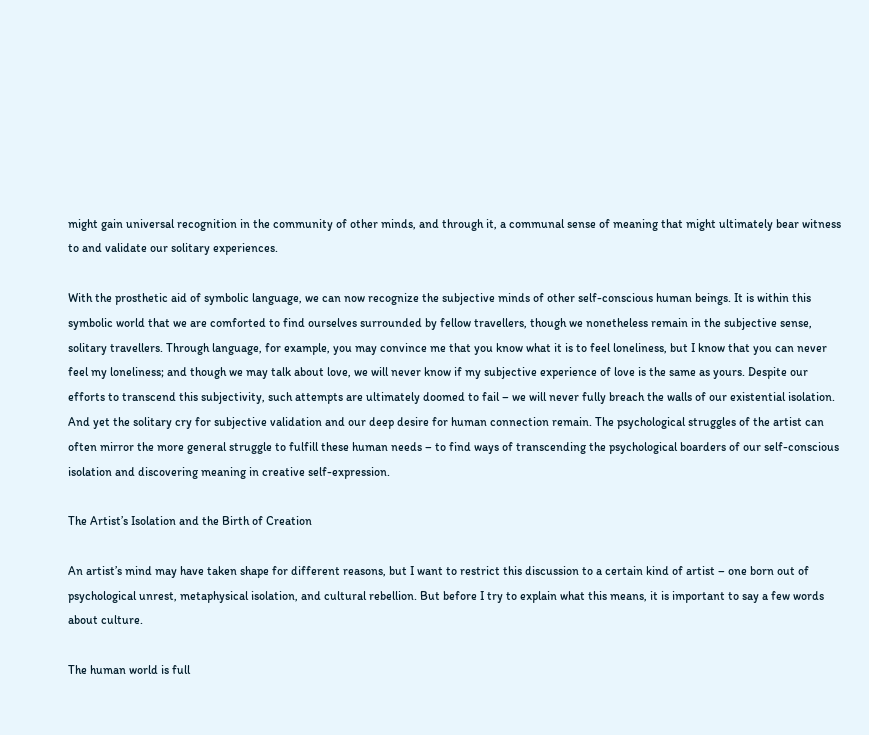might gain universal recognition in the community of other minds, and through it, a communal sense of meaning that might ultimately bear witness to and validate our solitary experiences.

With the prosthetic aid of symbolic language, we can now recognize the subjective minds of other self-conscious human beings. It is within this symbolic world that we are comforted to find ourselves surrounded by fellow travellers, though we nonetheless remain in the subjective sense, solitary travellers. Through language, for example, you may convince me that you know what it is to feel loneliness, but I know that you can never feel my loneliness; and though we may talk about love, we will never know if my subjective experience of love is the same as yours. Despite our efforts to transcend this subjectivity, such attempts are ultimately doomed to fail – we will never fully breach the walls of our existential isolation. And yet the solitary cry for subjective validation and our deep desire for human connection remain. The psychological struggles of the artist can often mirror the more general struggle to fulfill these human needs – to find ways of transcending the psychological boarders of our self-conscious isolation and discovering meaning in creative self-expression.

The Artist’s Isolation and the Birth of Creation

An artist’s mind may have taken shape for different reasons, but I want to restrict this discussion to a certain kind of artist – one born out of psychological unrest, metaphysical isolation, and cultural rebellion. But before I try to explain what this means, it is important to say a few words about culture.

The human world is full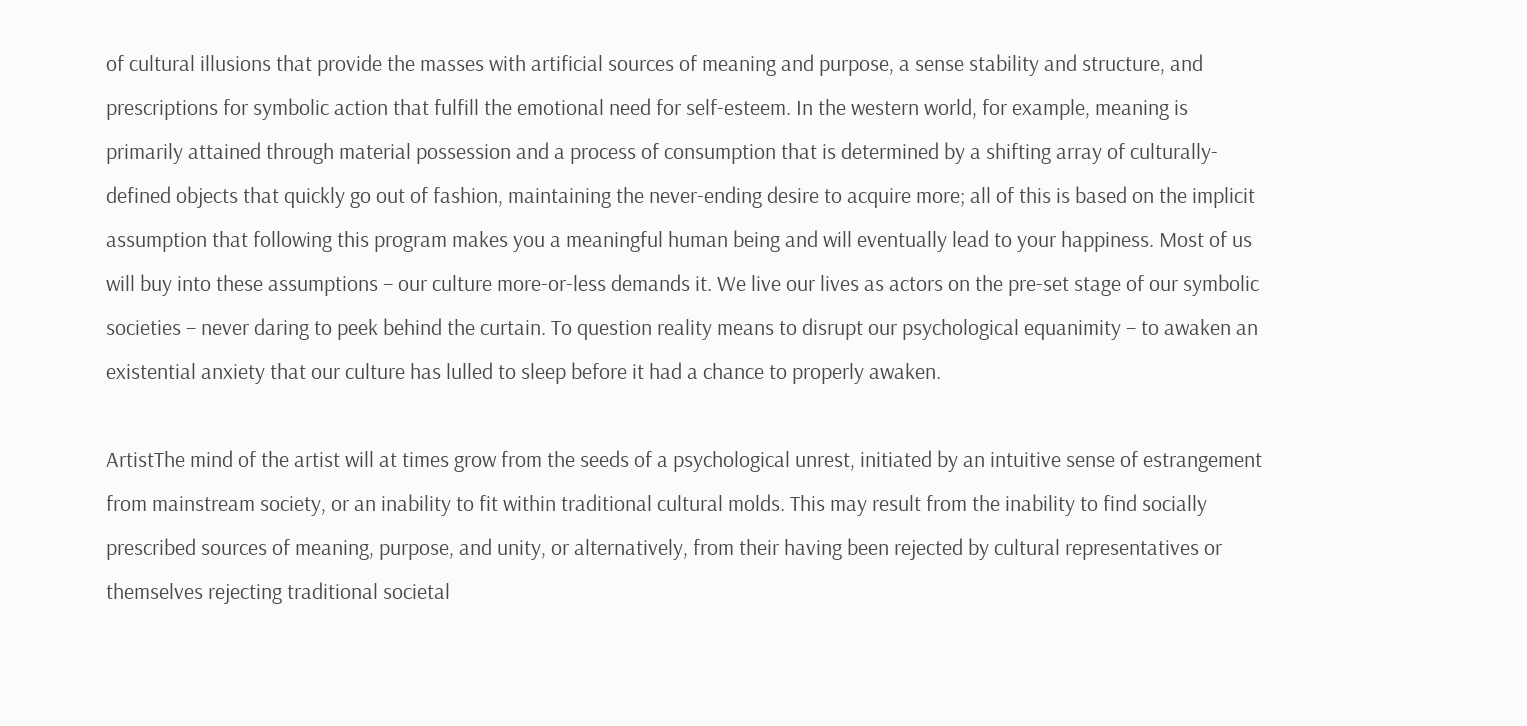of cultural illusions that provide the masses with artificial sources of meaning and purpose, a sense stability and structure, and prescriptions for symbolic action that fulfill the emotional need for self-esteem. In the western world, for example, meaning is primarily attained through material possession and a process of consumption that is determined by a shifting array of culturally-defined objects that quickly go out of fashion, maintaining the never-ending desire to acquire more; all of this is based on the implicit assumption that following this program makes you a meaningful human being and will eventually lead to your happiness. Most of us will buy into these assumptions – our culture more-or-less demands it. We live our lives as actors on the pre-set stage of our symbolic societies – never daring to peek behind the curtain. To question reality means to disrupt our psychological equanimity – to awaken an existential anxiety that our culture has lulled to sleep before it had a chance to properly awaken.

ArtistThe mind of the artist will at times grow from the seeds of a psychological unrest, initiated by an intuitive sense of estrangement from mainstream society, or an inability to fit within traditional cultural molds. This may result from the inability to find socially prescribed sources of meaning, purpose, and unity, or alternatively, from their having been rejected by cultural representatives or themselves rejecting traditional societal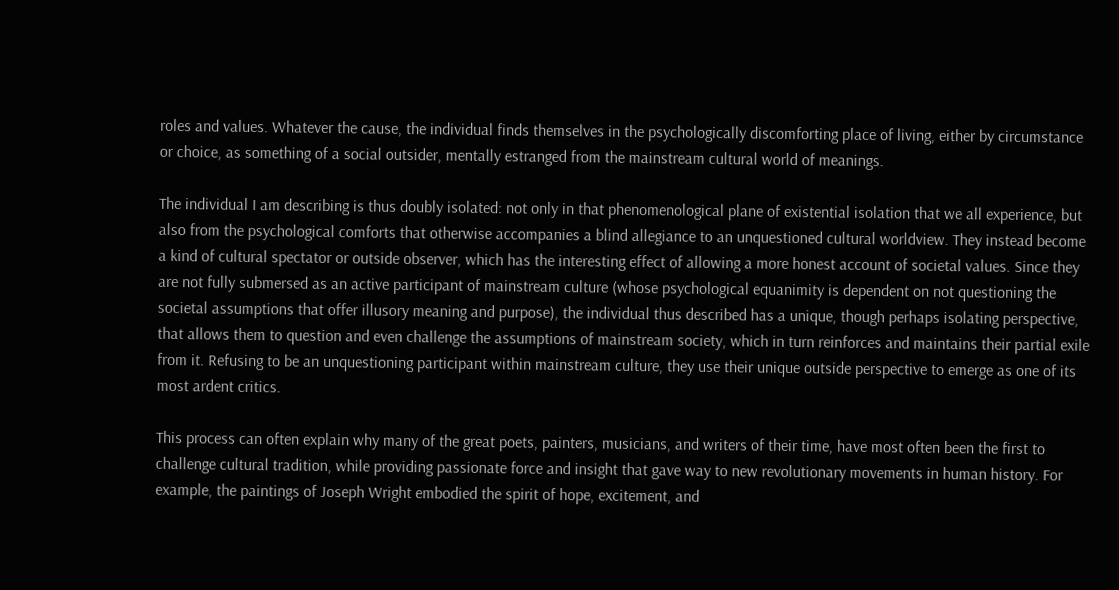roles and values. Whatever the cause, the individual finds themselves in the psychologically discomforting place of living, either by circumstance or choice, as something of a social outsider, mentally estranged from the mainstream cultural world of meanings.

The individual I am describing is thus doubly isolated: not only in that phenomenological plane of existential isolation that we all experience, but also from the psychological comforts that otherwise accompanies a blind allegiance to an unquestioned cultural worldview. They instead become a kind of cultural spectator or outside observer, which has the interesting effect of allowing a more honest account of societal values. Since they are not fully submersed as an active participant of mainstream culture (whose psychological equanimity is dependent on not questioning the societal assumptions that offer illusory meaning and purpose), the individual thus described has a unique, though perhaps isolating perspective, that allows them to question and even challenge the assumptions of mainstream society, which in turn reinforces and maintains their partial exile from it. Refusing to be an unquestioning participant within mainstream culture, they use their unique outside perspective to emerge as one of its most ardent critics.

This process can often explain why many of the great poets, painters, musicians, and writers of their time, have most often been the first to challenge cultural tradition, while providing passionate force and insight that gave way to new revolutionary movements in human history. For example, the paintings of Joseph Wright embodied the spirit of hope, excitement, and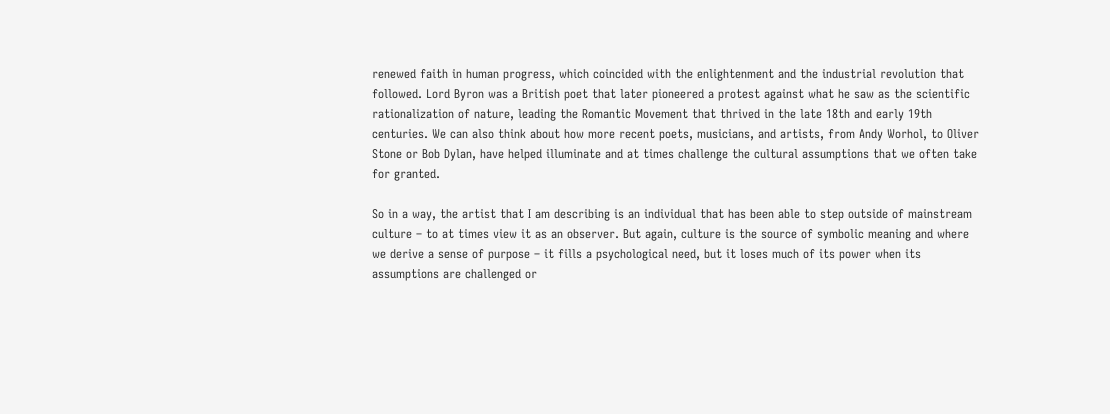renewed faith in human progress, which coincided with the enlightenment and the industrial revolution that followed. Lord Byron was a British poet that later pioneered a protest against what he saw as the scientific rationalization of nature, leading the Romantic Movement that thrived in the late 18th and early 19th centuries. We can also think about how more recent poets, musicians, and artists, from Andy Worhol, to Oliver Stone or Bob Dylan, have helped illuminate and at times challenge the cultural assumptions that we often take for granted.

So in a way, the artist that I am describing is an individual that has been able to step outside of mainstream culture – to at times view it as an observer. But again, culture is the source of symbolic meaning and where we derive a sense of purpose – it fills a psychological need, but it loses much of its power when its assumptions are challenged or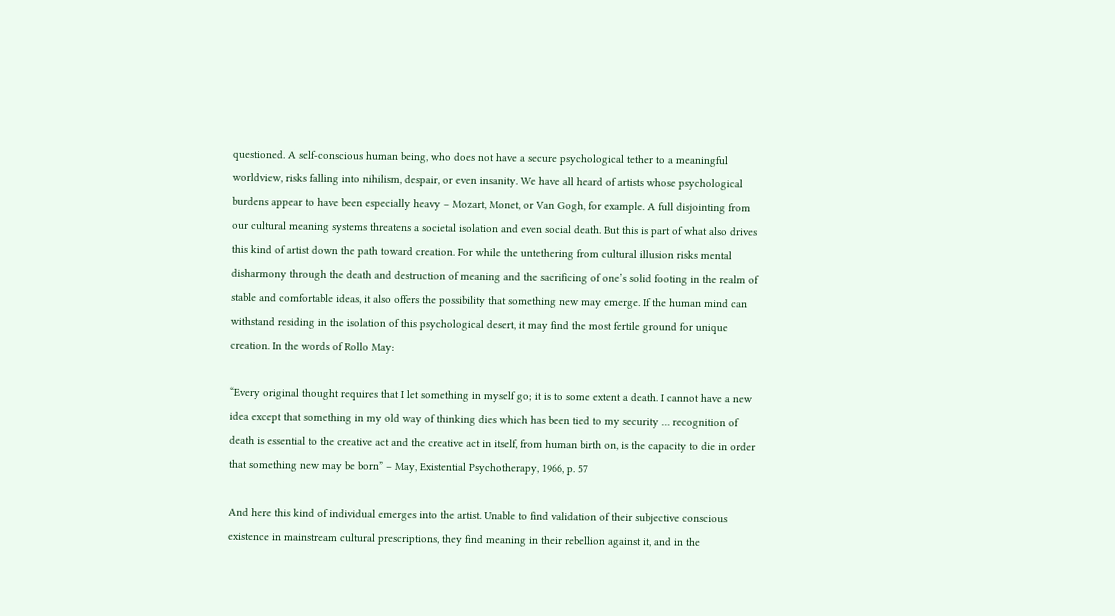questioned. A self-conscious human being, who does not have a secure psychological tether to a meaningful worldview, risks falling into nihilism, despair, or even insanity. We have all heard of artists whose psychological burdens appear to have been especially heavy – Mozart, Monet, or Van Gogh, for example. A full disjointing from our cultural meaning systems threatens a societal isolation and even social death. But this is part of what also drives this kind of artist down the path toward creation. For while the untethering from cultural illusion risks mental disharmony through the death and destruction of meaning and the sacrificing of one’s solid footing in the realm of stable and comfortable ideas, it also offers the possibility that something new may emerge. If the human mind can withstand residing in the isolation of this psychological desert, it may find the most fertile ground for unique creation. In the words of Rollo May:

“Every original thought requires that I let something in myself go; it is to some extent a death. I cannot have a new idea except that something in my old way of thinking dies which has been tied to my security … recognition of death is essential to the creative act and the creative act in itself, from human birth on, is the capacity to die in order that something new may be born” – May, Existential Psychotherapy, 1966, p. 57

And here this kind of individual emerges into the artist. Unable to find validation of their subjective conscious existence in mainstream cultural prescriptions, they find meaning in their rebellion against it, and in the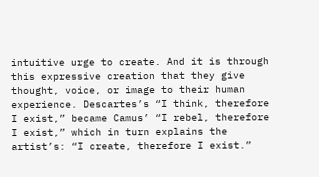intuitive urge to create. And it is through this expressive creation that they give thought, voice, or image to their human experience. Descartes’s “I think, therefore I exist,” became Camus’ “I rebel, therefore I exist,” which in turn explains the artist’s: “I create, therefore I exist.”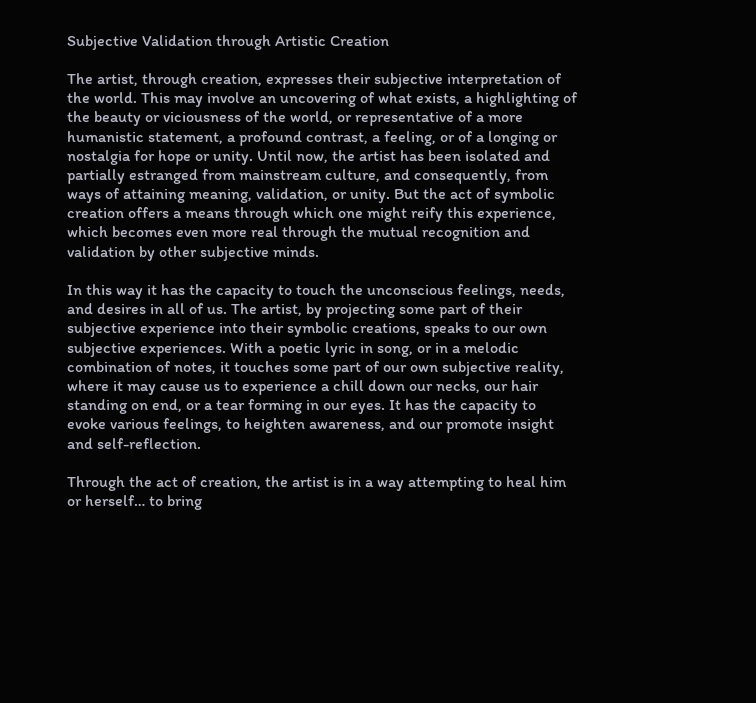Subjective Validation through Artistic Creation

The artist, through creation, expresses their subjective interpretation of the world. This may involve an uncovering of what exists, a highlighting of the beauty or viciousness of the world, or representative of a more humanistic statement, a profound contrast, a feeling, or of a longing or nostalgia for hope or unity. Until now, the artist has been isolated and partially estranged from mainstream culture, and consequently, from ways of attaining meaning, validation, or unity. But the act of symbolic creation offers a means through which one might reify this experience, which becomes even more real through the mutual recognition and validation by other subjective minds.

In this way it has the capacity to touch the unconscious feelings, needs, and desires in all of us. The artist, by projecting some part of their subjective experience into their symbolic creations, speaks to our own subjective experiences. With a poetic lyric in song, or in a melodic combination of notes, it touches some part of our own subjective reality, where it may cause us to experience a chill down our necks, our hair standing on end, or a tear forming in our eyes. It has the capacity to evoke various feelings, to heighten awareness, and our promote insight and self-reflection.

Through the act of creation, the artist is in a way attempting to heal him or herself… to bring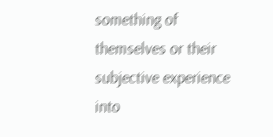something of themselves or their subjective experience into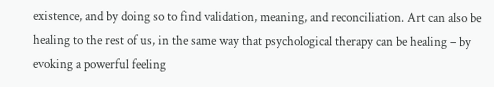existence, and by doing so to find validation, meaning, and reconciliation. Art can also be healing to the rest of us, in the same way that psychological therapy can be healing – by evoking a powerful feeling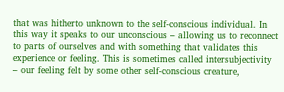that was hitherto unknown to the self-conscious individual. In this way it speaks to our unconscious – allowing us to reconnect to parts of ourselves and with something that validates this experience or feeling. This is sometimes called intersubjectivity – our feeling felt by some other self-conscious creature,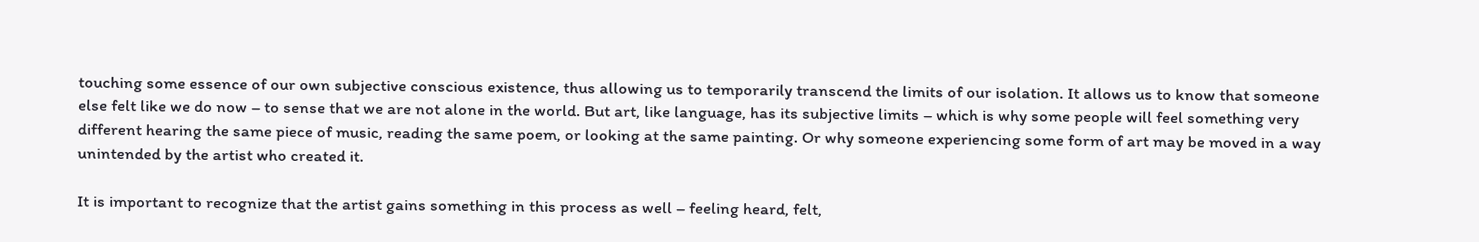touching some essence of our own subjective conscious existence, thus allowing us to temporarily transcend the limits of our isolation. It allows us to know that someone else felt like we do now – to sense that we are not alone in the world. But art, like language, has its subjective limits – which is why some people will feel something very different hearing the same piece of music, reading the same poem, or looking at the same painting. Or why someone experiencing some form of art may be moved in a way unintended by the artist who created it.

It is important to recognize that the artist gains something in this process as well – feeling heard, felt,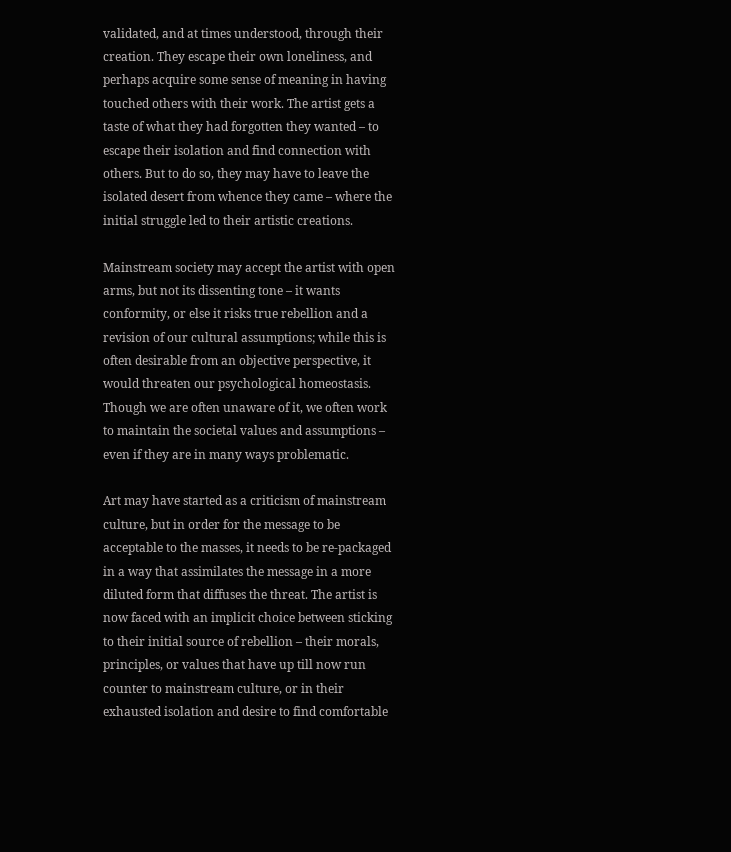validated, and at times understood, through their creation. They escape their own loneliness, and perhaps acquire some sense of meaning in having touched others with their work. The artist gets a taste of what they had forgotten they wanted – to escape their isolation and find connection with others. But to do so, they may have to leave the isolated desert from whence they came – where the initial struggle led to their artistic creations.

Mainstream society may accept the artist with open arms, but not its dissenting tone – it wants conformity, or else it risks true rebellion and a revision of our cultural assumptions; while this is often desirable from an objective perspective, it would threaten our psychological homeostasis. Though we are often unaware of it, we often work to maintain the societal values and assumptions – even if they are in many ways problematic.

Art may have started as a criticism of mainstream culture, but in order for the message to be acceptable to the masses, it needs to be re-packaged in a way that assimilates the message in a more diluted form that diffuses the threat. The artist is now faced with an implicit choice between sticking to their initial source of rebellion – their morals, principles, or values that have up till now run counter to mainstream culture, or in their exhausted isolation and desire to find comfortable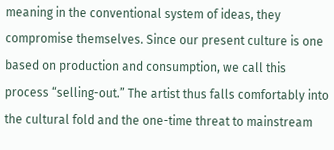meaning in the conventional system of ideas, they compromise themselves. Since our present culture is one based on production and consumption, we call this process “selling-out.” The artist thus falls comfortably into the cultural fold and the one-time threat to mainstream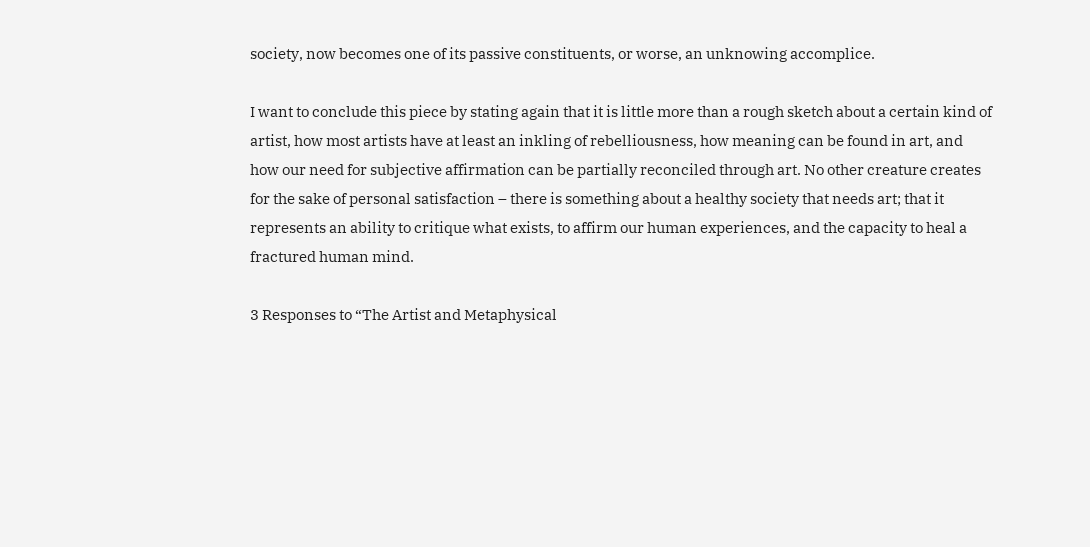society, now becomes one of its passive constituents, or worse, an unknowing accomplice.

I want to conclude this piece by stating again that it is little more than a rough sketch about a certain kind of artist, how most artists have at least an inkling of rebelliousness, how meaning can be found in art, and how our need for subjective affirmation can be partially reconciled through art. No other creature creates for the sake of personal satisfaction – there is something about a healthy society that needs art; that it represents an ability to critique what exists, to affirm our human experiences, and the capacity to heal a fractured human mind.

3 Responses to “The Artist and Metaphysical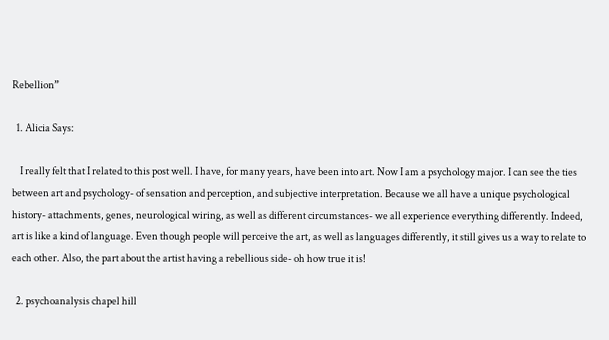Rebellion”

  1. Alicia Says:

    I really felt that I related to this post well. I have, for many years, have been into art. Now I am a psychology major. I can see the ties between art and psychology- of sensation and perception, and subjective interpretation. Because we all have a unique psychological history- attachments, genes, neurological wiring, as well as different circumstances- we all experience everything differently. Indeed, art is like a kind of language. Even though people will perceive the art, as well as languages differently, it still gives us a way to relate to each other. Also, the part about the artist having a rebellious side- oh how true it is!

  2. psychoanalysis chapel hill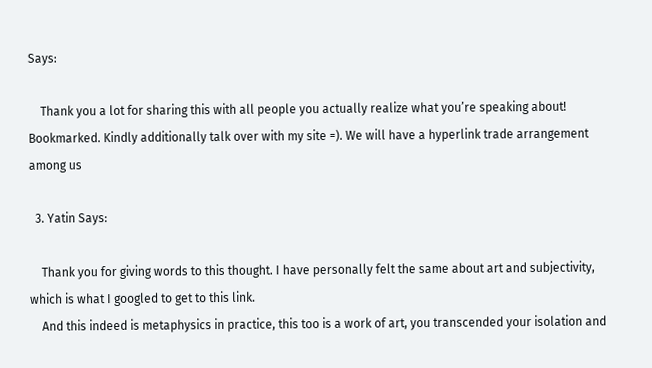Says:

    Thank you a lot for sharing this with all people you actually realize what you’re speaking about! Bookmarked. Kindly additionally talk over with my site =). We will have a hyperlink trade arrangement among us

  3. Yatin Says:

    Thank you for giving words to this thought. I have personally felt the same about art and subjectivity, which is what I googled to get to this link.
    And this indeed is metaphysics in practice, this too is a work of art, you transcended your isolation and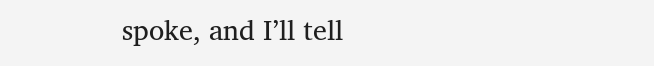spoke, and I’ll tell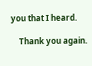you that I heard.

    Thank you again.